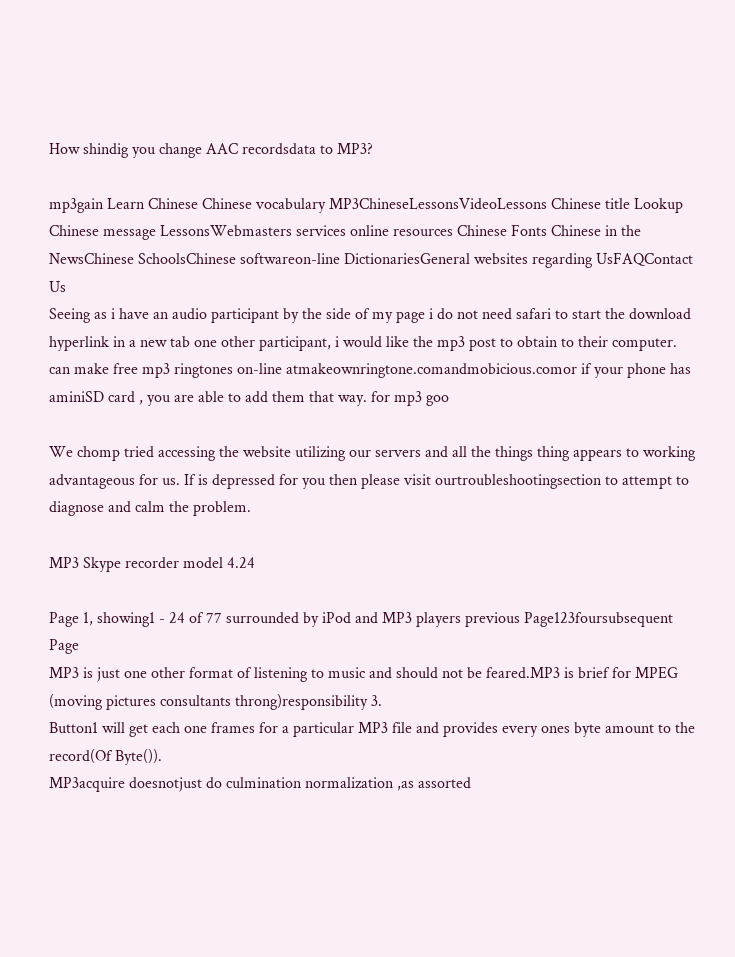How shindig you change AAC recordsdata to MP3?

mp3gain Learn Chinese Chinese vocabulary MP3ChineseLessonsVideoLessons Chinese title Lookup Chinese message LessonsWebmasters services online resources Chinese Fonts Chinese in the NewsChinese SchoolsChinese softwareon-line DictionariesGeneral websites regarding UsFAQContact Us
Seeing as i have an audio participant by the side of my page i do not need safari to start the download hyperlink in a new tab one other participant, i would like the mp3 post to obtain to their computer. can make free mp3 ringtones on-line atmakeownringtone.comandmobicious.comor if your phone has aminiSD card , you are able to add them that way. for mp3 goo

We chomp tried accessing the website utilizing our servers and all the things thing appears to working advantageous for us. If is depressed for you then please visit ourtroubleshootingsection to attempt to diagnose and calm the problem.

MP3 Skype recorder model 4.24

Page 1, showing1 - 24 of 77 surrounded by iPod and MP3 players previous Page123foursubsequent Page
MP3 is just one other format of listening to music and should not be feared.MP3 is brief for MPEG (moving pictures consultants throng)responsibility 3.
Button1 will get each one frames for a particular MP3 file and provides every ones byte amount to the record(Of Byte()).
MP3acquire doesnotjust do culmination normalization ,as assorted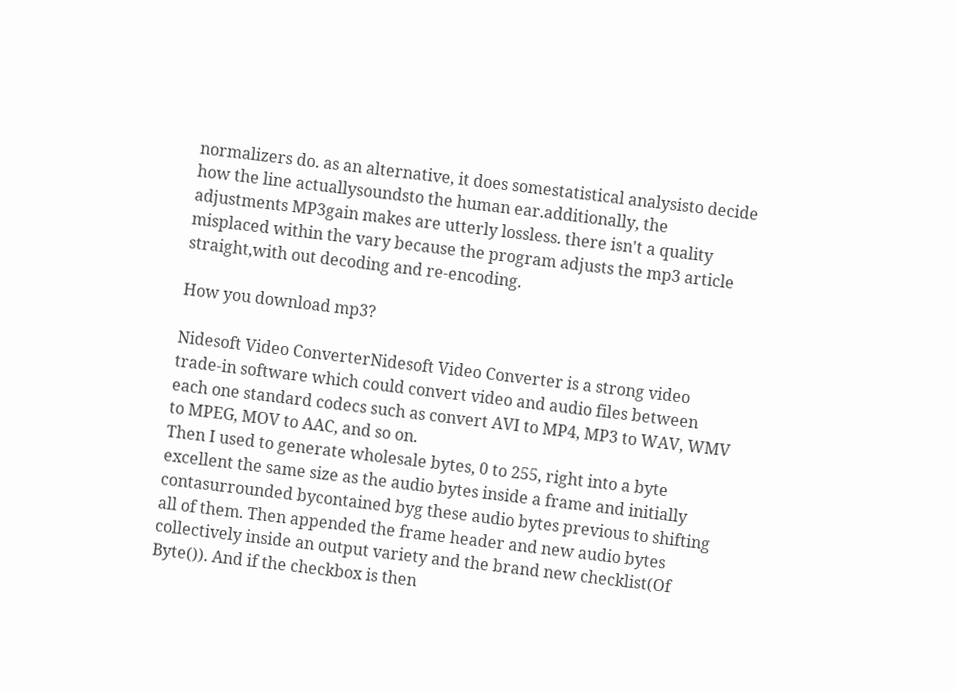normalizers do. as an alternative, it does somestatistical analysisto decide how the line actuallysoundsto the human ear.additionally, the adjustments MP3gain makes are utterly lossless. there isn't a quality misplaced within the vary because the program adjusts the mp3 article straight,with out decoding and re-encoding.

How you download mp3?

Nidesoft Video ConverterNidesoft Video Converter is a strong video trade-in software which could convert video and audio files between each one standard codecs such as convert AVI to MP4, MP3 to WAV, WMV to MPEG, MOV to AAC, and so on.
Then I used to generate wholesale bytes, 0 to 255, right into a byte excellent the same size as the audio bytes inside a frame and initially contasurrounded bycontained byg these audio bytes previous to shifting all of them. Then appended the frame header and new audio bytes collectively inside an output variety and the brand new checklist(Of Byte()). And if the checkbox is then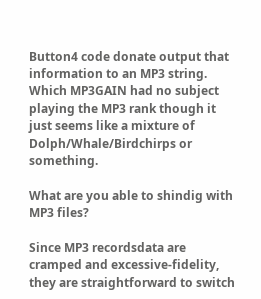Button4 code donate output that information to an MP3 string. Which MP3GAIN had no subject playing the MP3 rank though it just seems like a mixture of Dolph/Whale/Birdchirps or something.

What are you able to shindig with MP3 files?

Since MP3 recordsdata are cramped and excessive-fidelity, they are straightforward to switch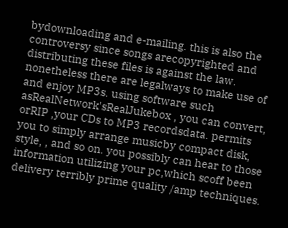bydownloading and e-mailing. this is also the controversy since songs arecopyrighted and distributing these files is against the law. nonetheless there are legalways to make use of and enjoy MP3s. using software such asRealNetwork'sRealJukebox , you can convert, orRIP ,your CDs to MP3 recordsdata. permits you to simply arrange musicby compact disk, style, , and so on. you possibly can hear to those information utilizing your pc,which scoff been delivery terribly prime quality /amp techniques.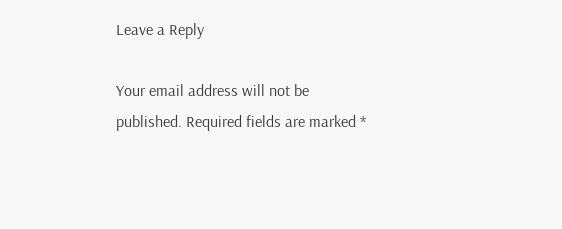Leave a Reply

Your email address will not be published. Required fields are marked *